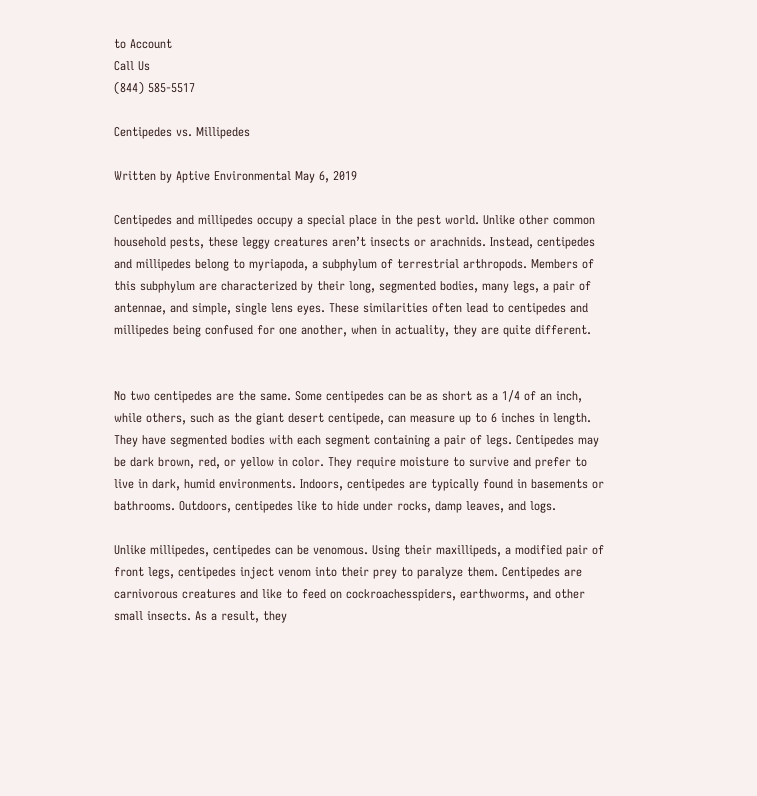to Account
Call Us
(844) 585-5517

Centipedes vs. Millipedes

Written by Aptive Environmental May 6, 2019

Centipedes and millipedes occupy a special place in the pest world. Unlike other common household pests, these leggy creatures aren’t insects or arachnids. Instead, centipedes and millipedes belong to myriapoda, a subphylum of terrestrial arthropods. Members of this subphylum are characterized by their long, segmented bodies, many legs, a pair of antennae, and simple, single lens eyes. These similarities often lead to centipedes and millipedes being confused for one another, when in actuality, they are quite different.


No two centipedes are the same. Some centipedes can be as short as a 1/4 of an inch, while others, such as the giant desert centipede, can measure up to 6 inches in length. They have segmented bodies with each segment containing a pair of legs. Centipedes may be dark brown, red, or yellow in color. They require moisture to survive and prefer to live in dark, humid environments. Indoors, centipedes are typically found in basements or bathrooms. Outdoors, centipedes like to hide under rocks, damp leaves, and logs.

Unlike millipedes, centipedes can be venomous. Using their maxillipeds, a modified pair of front legs, centipedes inject venom into their prey to paralyze them. Centipedes are carnivorous creatures and like to feed on cockroachesspiders, earthworms, and other small insects. As a result, they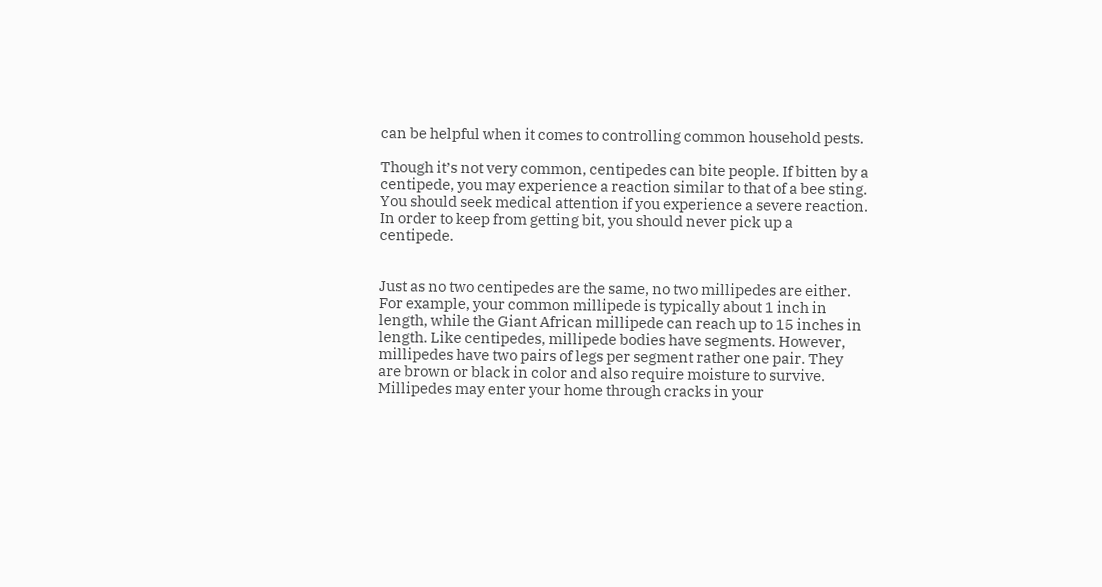can be helpful when it comes to controlling common household pests.

Though it’s not very common, centipedes can bite people. If bitten by a centipede, you may experience a reaction similar to that of a bee sting. You should seek medical attention if you experience a severe reaction. In order to keep from getting bit, you should never pick up a centipede.


Just as no two centipedes are the same, no two millipedes are either. For example, your common millipede is typically about 1 inch in length, while the Giant African millipede can reach up to 15 inches in length. Like centipedes, millipede bodies have segments. However, millipedes have two pairs of legs per segment rather one pair. They are brown or black in color and also require moisture to survive. Millipedes may enter your home through cracks in your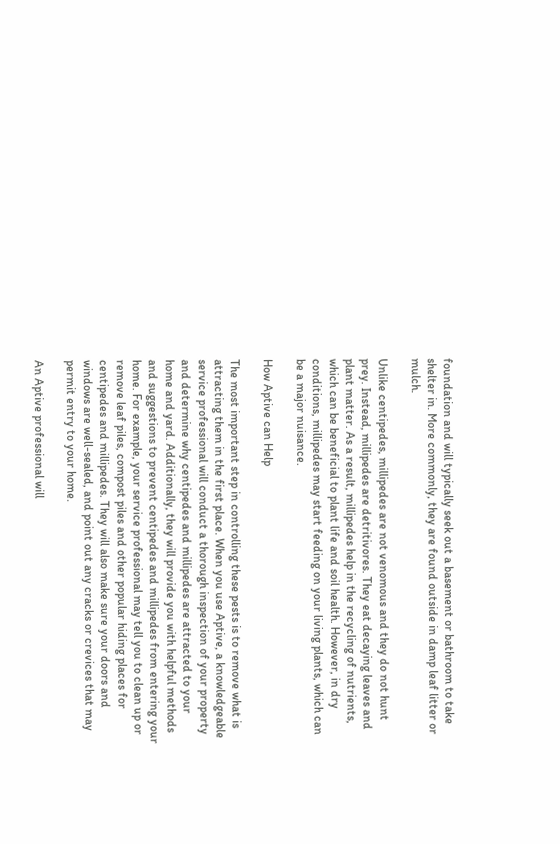foundation and will typically seek out a basement or bathroom to take shelter in. More commonly, they are found outside in damp leaf litter or mulch.

Unlike centipedes, millipedes are not venomous and they do not hunt prey. Instead, millipedes are detritivores. They eat decaying leaves and plant matter. As a result, millipedes help in the recycling of nutrients, which can be beneficial to plant life and soil health. However, in dry conditions, millipedes may start feeding on your living plants, which can be a major nuisance.

How Aptive can Help

The most important step in controlling these pests is to remove what is attracting them in the first place. When you use Aptive, a knowledgeable service professional will conduct a thorough inspection of your property and determine why centipedes and millipedes are attracted to your home and yard. Additionally, they will provide you with helpful methods and suggestions to prevent centipedes and millipedes from entering your home. For example, your service professional may tell you to clean up or remove leaf piles, compost piles and other popular hiding places for centipedes and millipedes. They will also make sure your doors and windows are well-sealed, and point out any cracks or crevices that may permit entry to your home.

An Aptive professional will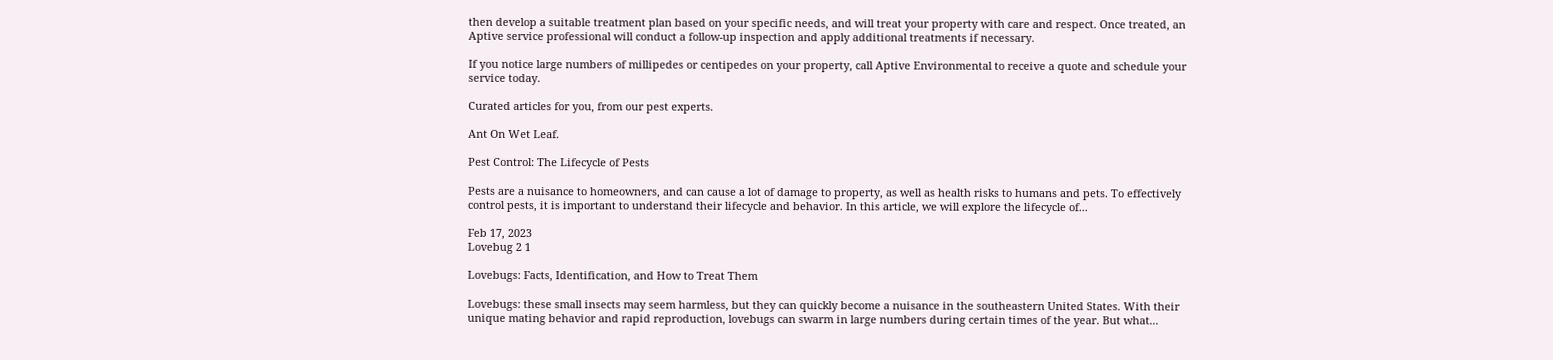then develop a suitable treatment plan based on your specific needs, and will treat your property with care and respect. Once treated, an Aptive service professional will conduct a follow-up inspection and apply additional treatments if necessary.

If you notice large numbers of millipedes or centipedes on your property, call Aptive Environmental to receive a quote and schedule your service today.

Curated articles for you, from our pest experts.

Ant On Wet Leaf.

Pest Control: The Lifecycle of Pests

Pests are a nuisance to homeowners, and can cause a lot of damage to property, as well as health risks to humans and pets. To effectively control pests, it is important to understand their lifecycle and behavior. In this article, we will explore the lifecycle of...

Feb 17, 2023
Lovebug 2 1

Lovebugs: Facts, Identification, and How to Treat Them

Lovebugs: these small insects may seem harmless, but they can quickly become a nuisance in the southeastern United States. With their unique mating behavior and rapid reproduction, lovebugs can swarm in large numbers during certain times of the year. But what...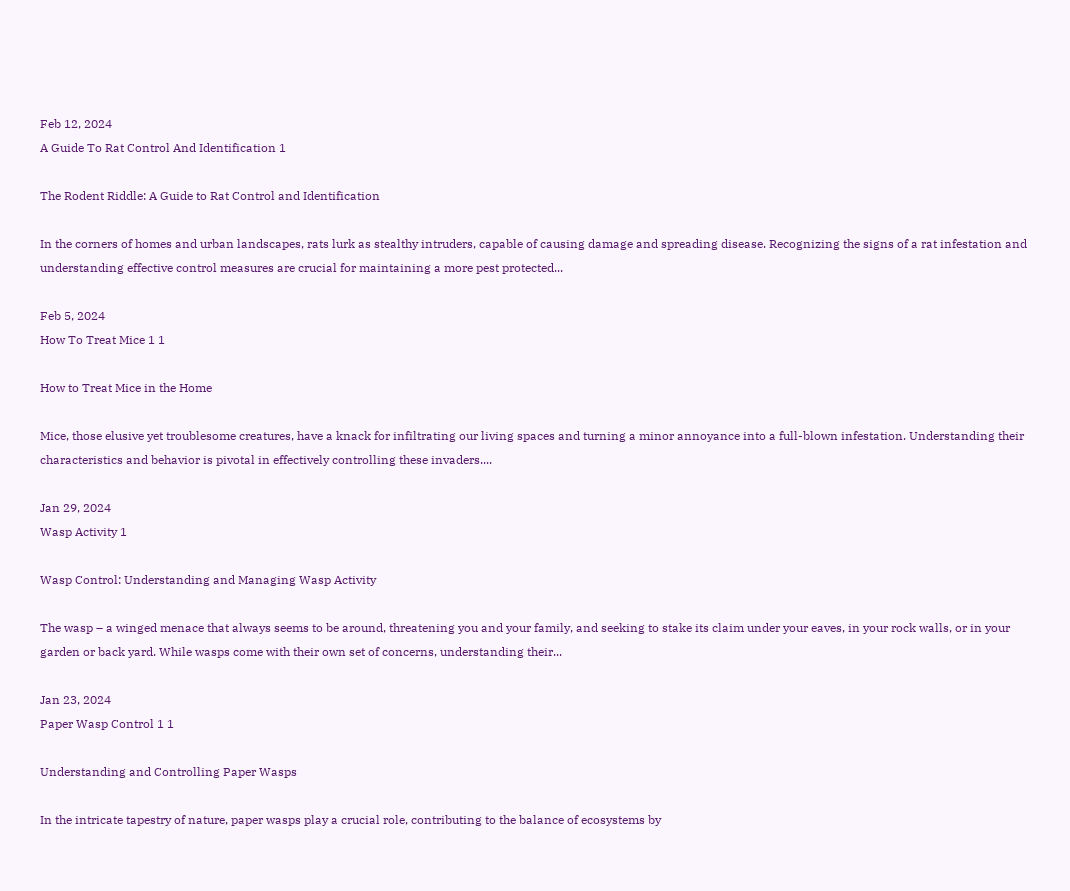Feb 12, 2024
A Guide To Rat Control And Identification 1

The Rodent Riddle: A Guide to Rat Control and Identification

In the corners of homes and urban landscapes, rats lurk as stealthy intruders, capable of causing damage and spreading disease. Recognizing the signs of a rat infestation and understanding effective control measures are crucial for maintaining a more pest protected...

Feb 5, 2024
How To Treat Mice 1 1

How to Treat Mice in the Home

Mice, those elusive yet troublesome creatures, have a knack for infiltrating our living spaces and turning a minor annoyance into a full-blown infestation. Understanding their characteristics and behavior is pivotal in effectively controlling these invaders....

Jan 29, 2024
Wasp Activity 1

Wasp Control: Understanding and Managing Wasp Activity

The wasp – a winged menace that always seems to be around, threatening you and your family, and seeking to stake its claim under your eaves, in your rock walls, or in your garden or back yard. While wasps come with their own set of concerns, understanding their...

Jan 23, 2024
Paper Wasp Control 1 1

Understanding and Controlling Paper Wasps

In the intricate tapestry of nature, paper wasps play a crucial role, contributing to the balance of ecosystems by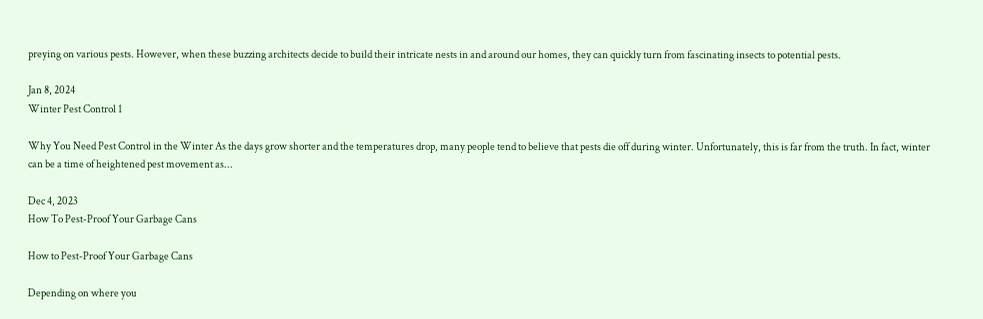preying on various pests. However, when these buzzing architects decide to build their intricate nests in and around our homes, they can quickly turn from fascinating insects to potential pests.

Jan 8, 2024
Winter Pest Control 1

Why You Need Pest Control in the Winter As the days grow shorter and the temperatures drop, many people tend to believe that pests die off during winter. Unfortunately, this is far from the truth. In fact, winter can be a time of heightened pest movement as...

Dec 4, 2023
How To Pest-Proof Your Garbage Cans

How to Pest-Proof Your Garbage Cans

Depending on where you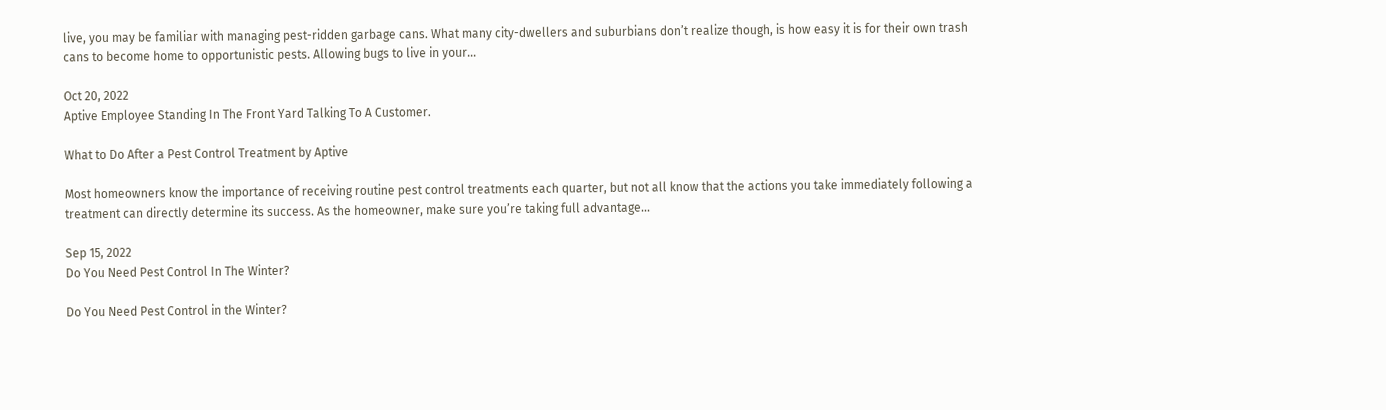live, you may be familiar with managing pest-ridden garbage cans. What many city-dwellers and suburbians don’t realize though, is how easy it is for their own trash cans to become home to opportunistic pests. Allowing bugs to live in your...

Oct 20, 2022
Aptive Employee Standing In The Front Yard Talking To A Customer.

What to Do After a Pest Control Treatment by Aptive

Most homeowners know the importance of receiving routine pest control treatments each quarter, but not all know that the actions you take immediately following a treatment can directly determine its success. As the homeowner, make sure you’re taking full advantage...

Sep 15, 2022
Do You Need Pest Control In The Winter?

Do You Need Pest Control in the Winter?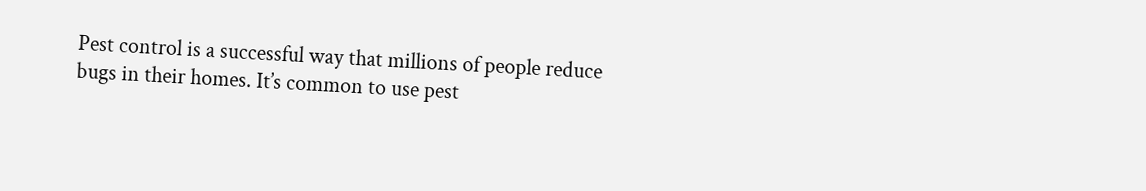Pest control is a successful way that millions of people reduce bugs in their homes. It’s common to use pest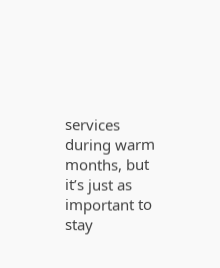services during warm months, but it’s just as important to stay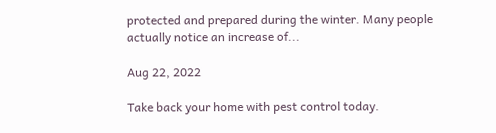protected and prepared during the winter. Many people actually notice an increase of...

Aug 22, 2022

Take back your home with pest control today.